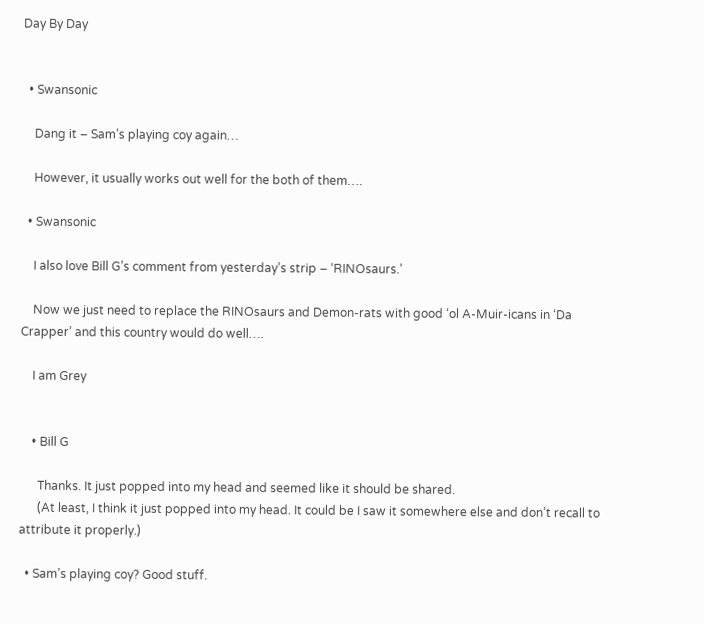Day By Day


  • Swansonic

    Dang it – Sam’s playing coy again…

    However, it usually works out well for the both of them….

  • Swansonic

    I also love Bill G’s comment from yesterday’s strip – ‘RINOsaurs.’

    Now we just need to replace the RINOsaurs and Demon-rats with good ‘ol A-Muir-icans in ‘Da Crapper’ and this country would do well….

    I am Grey


    • Bill G

      Thanks. It just popped into my head and seemed like it should be shared.
      (At least, I think it just popped into my head. It could be I saw it somewhere else and don’t recall to attribute it properly.)

  • Sam’s playing coy? Good stuff.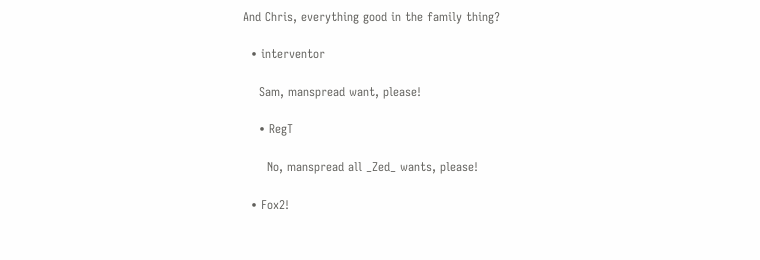And Chris, everything good in the family thing?

  • interventor

    Sam, manspread want, please!

    • RegT

      No, manspread all _Zed_ wants, please!

  • Fox2!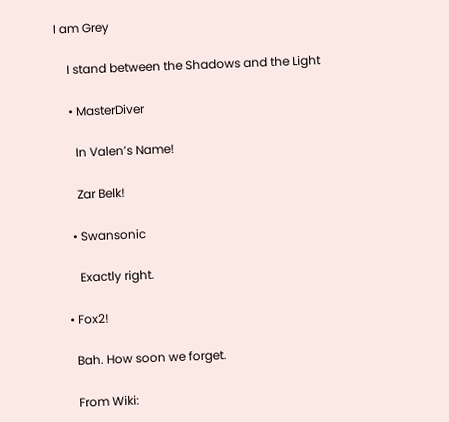I am Grey

    I stand between the Shadows and the Light

    • MasterDiver

      In Valen’s Name!

      Zar Belk!

    • Swansonic

      Exactly right.

  • Fox2!

    Bah. How soon we forget.

    From Wiki: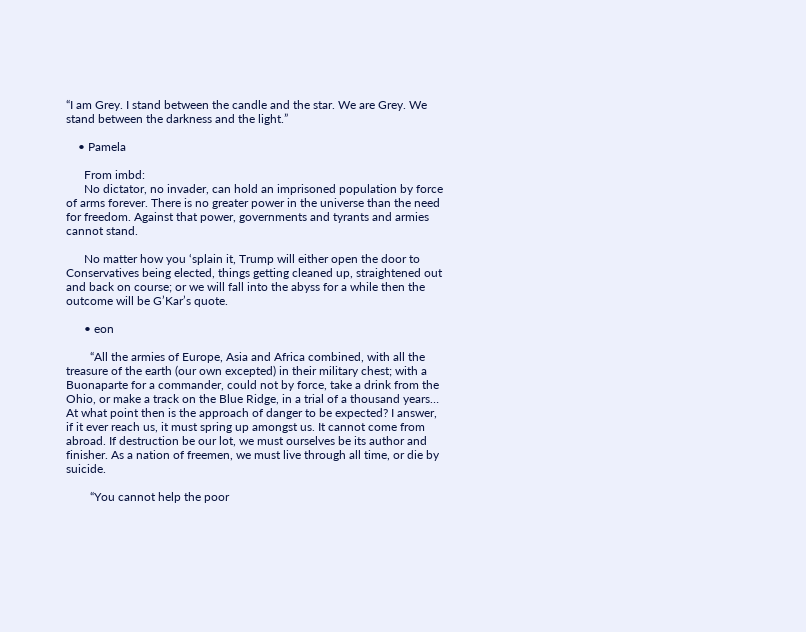“I am Grey. I stand between the candle and the star. We are Grey. We stand between the darkness and the light.”

    • Pamela

      From imbd:
      No dictator, no invader, can hold an imprisoned population by force of arms forever. There is no greater power in the universe than the need for freedom. Against that power, governments and tyrants and armies cannot stand.

      No matter how you ‘splain it, Trump will either open the door to Conservatives being elected, things getting cleaned up, straightened out and back on course; or we will fall into the abyss for a while then the outcome will be G’Kar’s quote.

      • eon

        “All the armies of Europe, Asia and Africa combined, with all the treasure of the earth (our own excepted) in their military chest; with a Buonaparte for a commander, could not by force, take a drink from the Ohio, or make a track on the Blue Ridge, in a trial of a thousand years… At what point then is the approach of danger to be expected? I answer, if it ever reach us, it must spring up amongst us. It cannot come from abroad. If destruction be our lot, we must ourselves be its author and finisher. As a nation of freemen, we must live through all time, or die by suicide.

        “You cannot help the poor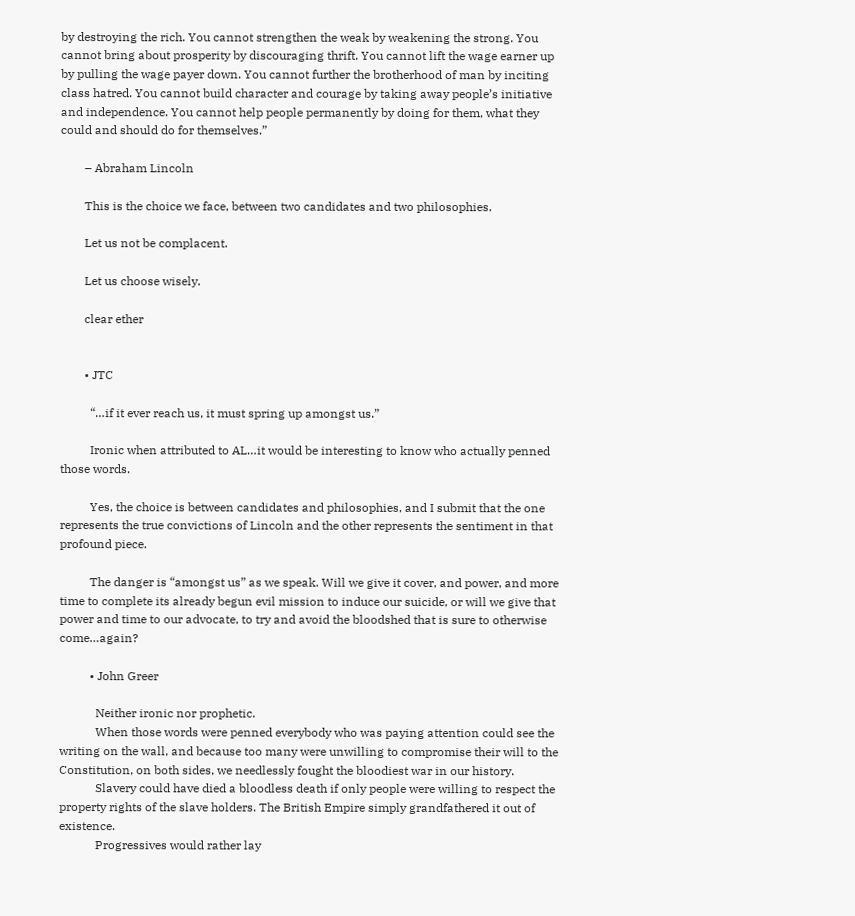by destroying the rich. You cannot strengthen the weak by weakening the strong. You cannot bring about prosperity by discouraging thrift. You cannot lift the wage earner up by pulling the wage payer down. You cannot further the brotherhood of man by inciting class hatred. You cannot build character and courage by taking away people’s initiative and independence. You cannot help people permanently by doing for them, what they could and should do for themselves.”

        – Abraham Lincoln

        This is the choice we face, between two candidates and two philosophies.

        Let us not be complacent.

        Let us choose wisely.

        clear ether


        • JTC

          “…if it ever reach us, it must spring up amongst us.”

          Ironic when attributed to AL…it would be interesting to know who actually penned those words.

          Yes, the choice is between candidates and philosophies, and I submit that the one represents the true convictions of Lincoln and the other represents the sentiment in that profound piece.

          The danger is “amongst us” as we speak. Will we give it cover, and power, and more time to complete its already begun evil mission to induce our suicide, or will we give that power and time to our advocate, to try and avoid the bloodshed that is sure to otherwise come…again?

          • John Greer

            Neither ironic nor prophetic.
            When those words were penned everybody who was paying attention could see the writing on the wall, and because too many were unwilling to compromise their will to the Constitution, on both sides, we needlessly fought the bloodiest war in our history.
            Slavery could have died a bloodless death if only people were willing to respect the property rights of the slave holders. The British Empire simply grandfathered it out of existence.
            Progressives would rather lay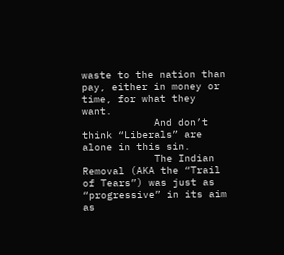waste to the nation than pay, either in money or time, for what they want.
            And don’t think “Liberals” are alone in this sin.
            The Indian Removal (AKA the “Trail of Tears”) was just as “progressive” in its aim as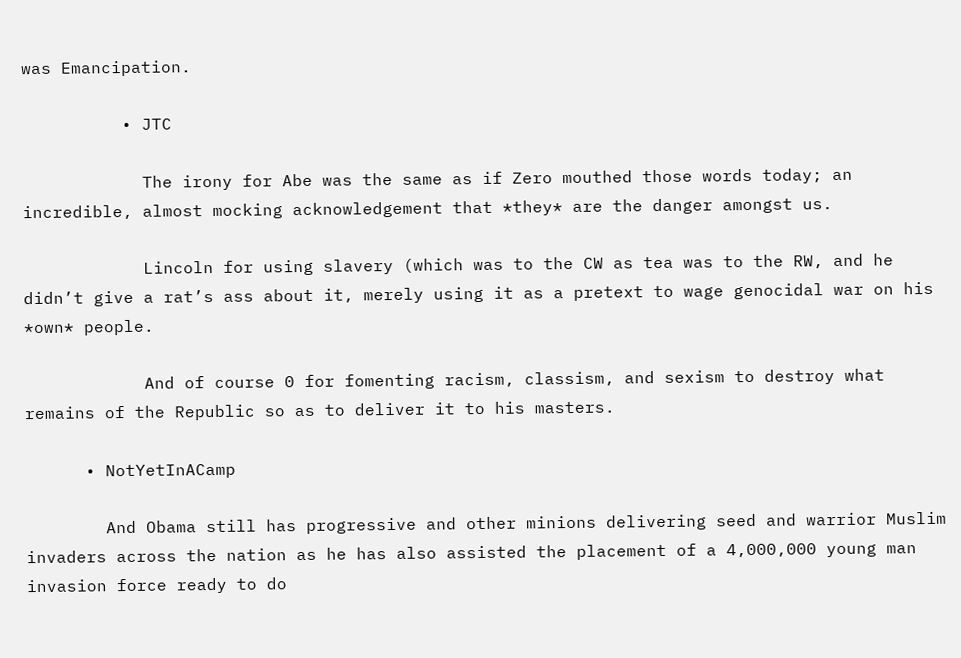was Emancipation.

          • JTC

            The irony for Abe was the same as if Zero mouthed those words today; an incredible, almost mocking acknowledgement that *they* are the danger amongst us.

            Lincoln for using slavery (which was to the CW as tea was to the RW, and he didn’t give a rat’s ass about it, merely using it as a pretext to wage genocidal war on his *own* people.

            And of course 0 for fomenting racism, classism, and sexism to destroy what remains of the Republic so as to deliver it to his masters.

      • NotYetInACamp

        And Obama still has progressive and other minions delivering seed and warrior Muslim invaders across the nation as he has also assisted the placement of a 4,000,000 young man invasion force ready to do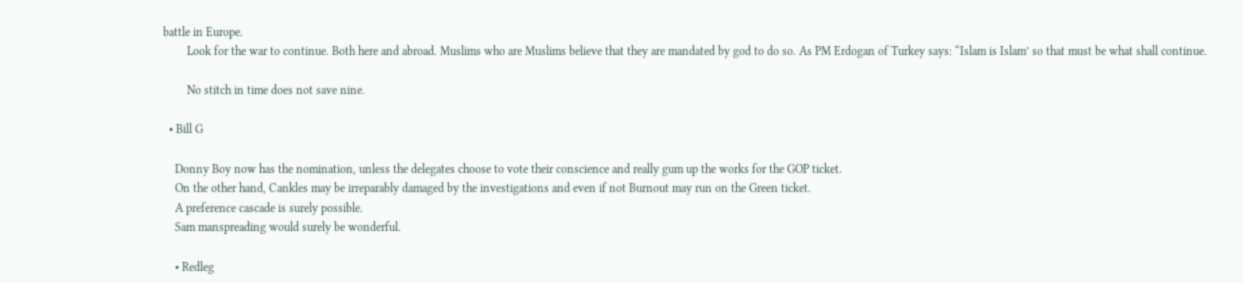battle in Europe.
        Look for the war to continue. Both here and abroad. Muslims who are Muslims believe that they are mandated by god to do so. As PM Erdogan of Turkey says: “Islam is Islam’ so that must be what shall continue.

        No stitch in time does not save nine.

  • Bill G

    Donny Boy now has the nomination, unless the delegates choose to vote their conscience and really gum up the works for the GOP ticket.
    On the other hand, Cankles may be irreparably damaged by the investigations and even if not Burnout may run on the Green ticket.
    A preference cascade is surely possible.
    Sam manspreading would surely be wonderful.

    • Redleg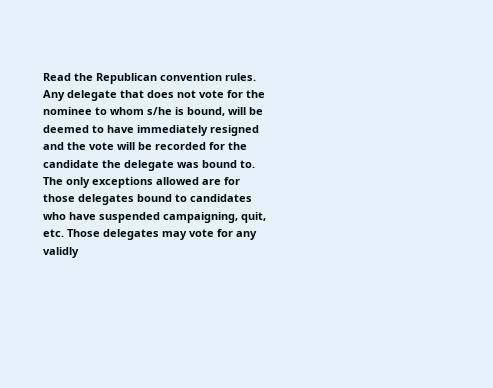Read the Republican convention rules. Any delegate that does not vote for the nominee to whom s/he is bound, will be deemed to have immediately resigned and the vote will be recorded for the candidate the delegate was bound to. The only exceptions allowed are for those delegates bound to candidates who have suspended campaigning, quit, etc. Those delegates may vote for any validly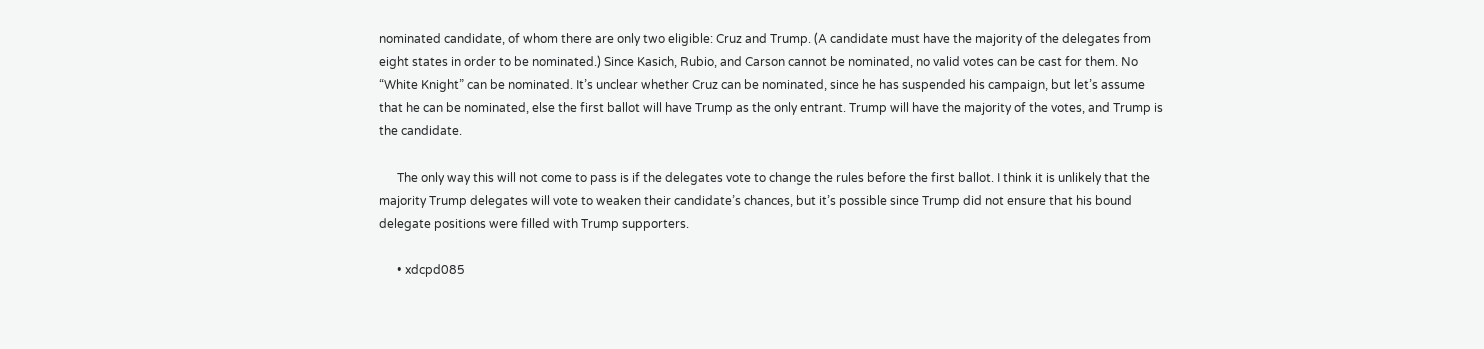nominated candidate, of whom there are only two eligible: Cruz and Trump. (A candidate must have the majority of the delegates from eight states in order to be nominated.) Since Kasich, Rubio, and Carson cannot be nominated, no valid votes can be cast for them. No “White Knight” can be nominated. It’s unclear whether Cruz can be nominated, since he has suspended his campaign, but let’s assume that he can be nominated, else the first ballot will have Trump as the only entrant. Trump will have the majority of the votes, and Trump is the candidate.

      The only way this will not come to pass is if the delegates vote to change the rules before the first ballot. I think it is unlikely that the majority Trump delegates will vote to weaken their candidate’s chances, but it’s possible since Trump did not ensure that his bound delegate positions were filled with Trump supporters.

      • xdcpd085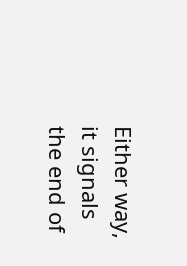Either way, it signals the end of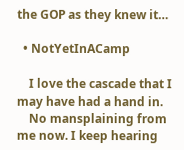the GOP as they knew it…

  • NotYetInACamp

    I love the cascade that I may have had a hand in.
    No mansplaining from me now. I keep hearing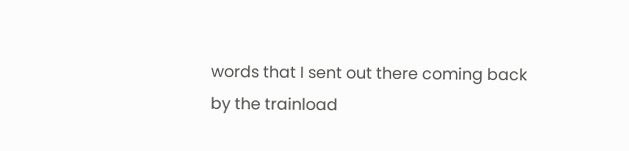words that I sent out there coming back by the trainload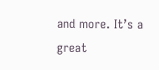and more. It’s a great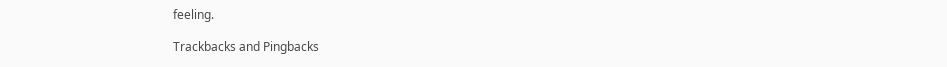feeling.

Trackbacks and Pingbacks